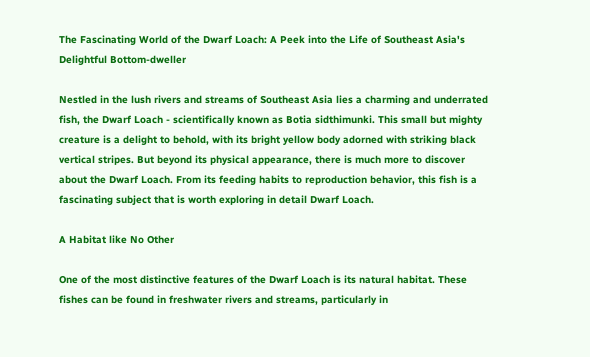The Fascinating World of the Dwarf Loach: A Peek into the Life of Southeast Asia's Delightful Bottom-dweller

Nestled in the lush rivers and streams of Southeast Asia lies a charming and underrated fish, the Dwarf Loach - scientifically known as Botia sidthimunki. This small but mighty creature is a delight to behold, with its bright yellow body adorned with striking black vertical stripes. But beyond its physical appearance, there is much more to discover about the Dwarf Loach. From its feeding habits to reproduction behavior, this fish is a fascinating subject that is worth exploring in detail Dwarf Loach.

A Habitat like No Other

One of the most distinctive features of the Dwarf Loach is its natural habitat. These fishes can be found in freshwater rivers and streams, particularly in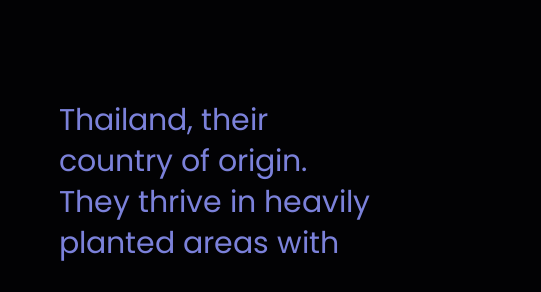Thailand, their country of origin. They thrive in heavily planted areas with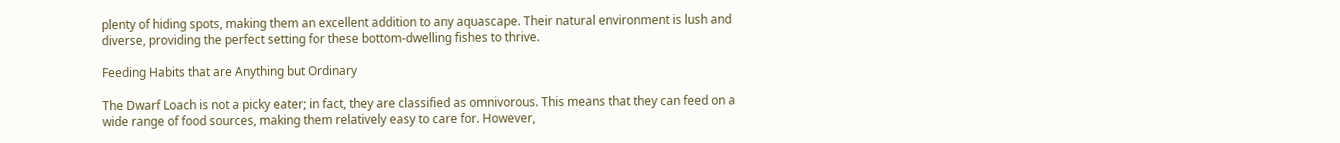plenty of hiding spots, making them an excellent addition to any aquascape. Their natural environment is lush and diverse, providing the perfect setting for these bottom-dwelling fishes to thrive.

Feeding Habits that are Anything but Ordinary

The Dwarf Loach is not a picky eater; in fact, they are classified as omnivorous. This means that they can feed on a wide range of food sources, making them relatively easy to care for. However,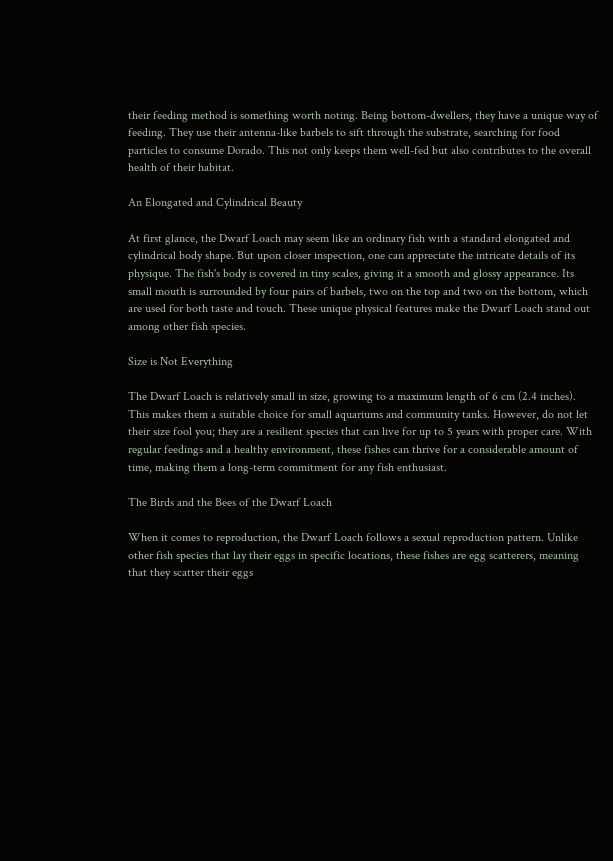their feeding method is something worth noting. Being bottom-dwellers, they have a unique way of feeding. They use their antenna-like barbels to sift through the substrate, searching for food particles to consume Dorado. This not only keeps them well-fed but also contributes to the overall health of their habitat.

An Elongated and Cylindrical Beauty

At first glance, the Dwarf Loach may seem like an ordinary fish with a standard elongated and cylindrical body shape. But upon closer inspection, one can appreciate the intricate details of its physique. The fish's body is covered in tiny scales, giving it a smooth and glossy appearance. Its small mouth is surrounded by four pairs of barbels, two on the top and two on the bottom, which are used for both taste and touch. These unique physical features make the Dwarf Loach stand out among other fish species.

Size is Not Everything

The Dwarf Loach is relatively small in size, growing to a maximum length of 6 cm (2.4 inches). This makes them a suitable choice for small aquariums and community tanks. However, do not let their size fool you; they are a resilient species that can live for up to 5 years with proper care. With regular feedings and a healthy environment, these fishes can thrive for a considerable amount of time, making them a long-term commitment for any fish enthusiast.

The Birds and the Bees of the Dwarf Loach

When it comes to reproduction, the Dwarf Loach follows a sexual reproduction pattern. Unlike other fish species that lay their eggs in specific locations, these fishes are egg scatterers, meaning that they scatter their eggs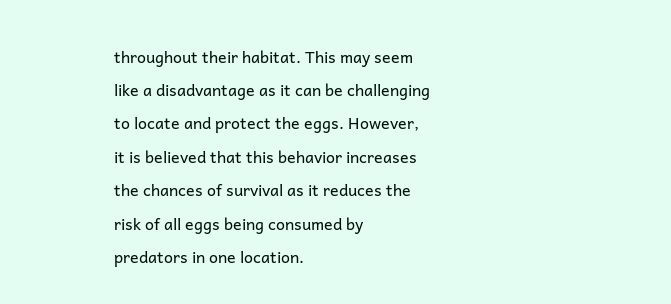throughout their habitat. This may seem like a disadvantage as it can be challenging to locate and protect the eggs. However, it is believed that this behavior increases the chances of survival as it reduces the risk of all eggs being consumed by predators in one location.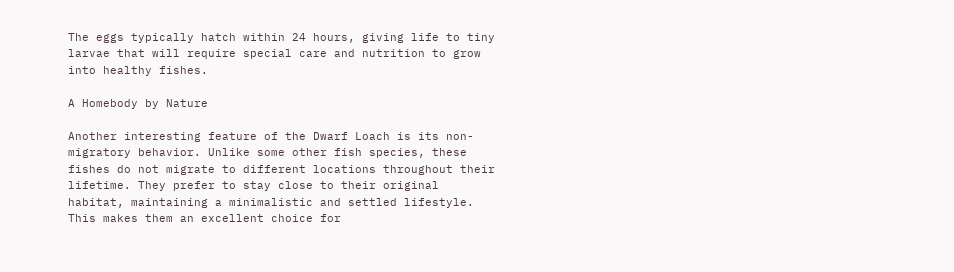The eggs typically hatch within 24 hours, giving life to tiny larvae that will require special care and nutrition to grow into healthy fishes.

A Homebody by Nature

Another interesting feature of the Dwarf Loach is its non-migratory behavior. Unlike some other fish species, these fishes do not migrate to different locations throughout their lifetime. They prefer to stay close to their original habitat, maintaining a minimalistic and settled lifestyle. This makes them an excellent choice for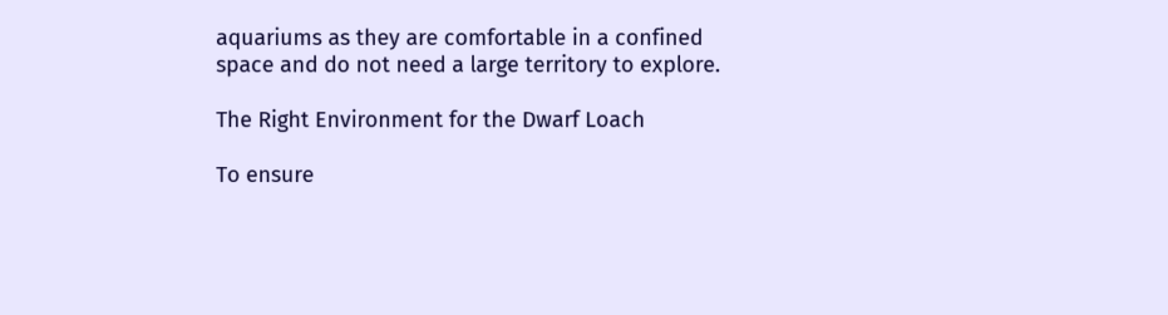aquariums as they are comfortable in a confined space and do not need a large territory to explore.

The Right Environment for the Dwarf Loach

To ensure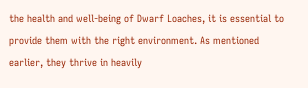the health and well-being of Dwarf Loaches, it is essential to provide them with the right environment. As mentioned earlier, they thrive in heavily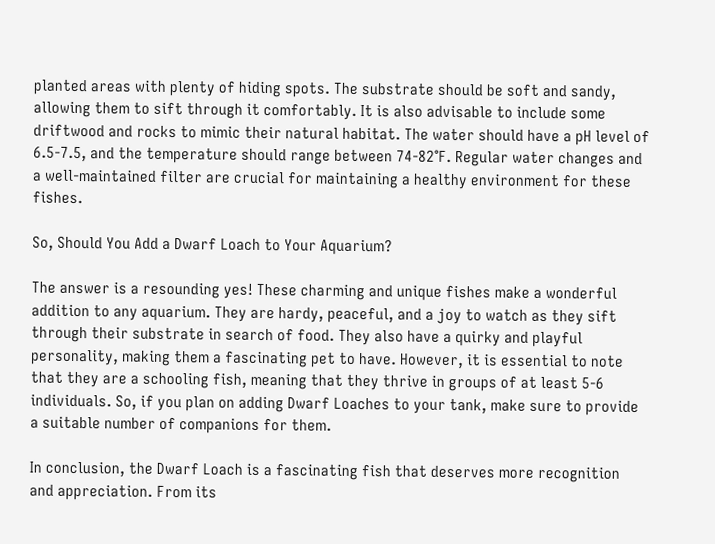planted areas with plenty of hiding spots. The substrate should be soft and sandy, allowing them to sift through it comfortably. It is also advisable to include some driftwood and rocks to mimic their natural habitat. The water should have a pH level of 6.5-7.5, and the temperature should range between 74-82°F. Regular water changes and a well-maintained filter are crucial for maintaining a healthy environment for these fishes.

So, Should You Add a Dwarf Loach to Your Aquarium?

The answer is a resounding yes! These charming and unique fishes make a wonderful addition to any aquarium. They are hardy, peaceful, and a joy to watch as they sift through their substrate in search of food. They also have a quirky and playful personality, making them a fascinating pet to have. However, it is essential to note that they are a schooling fish, meaning that they thrive in groups of at least 5-6 individuals. So, if you plan on adding Dwarf Loaches to your tank, make sure to provide a suitable number of companions for them.

In conclusion, the Dwarf Loach is a fascinating fish that deserves more recognition and appreciation. From its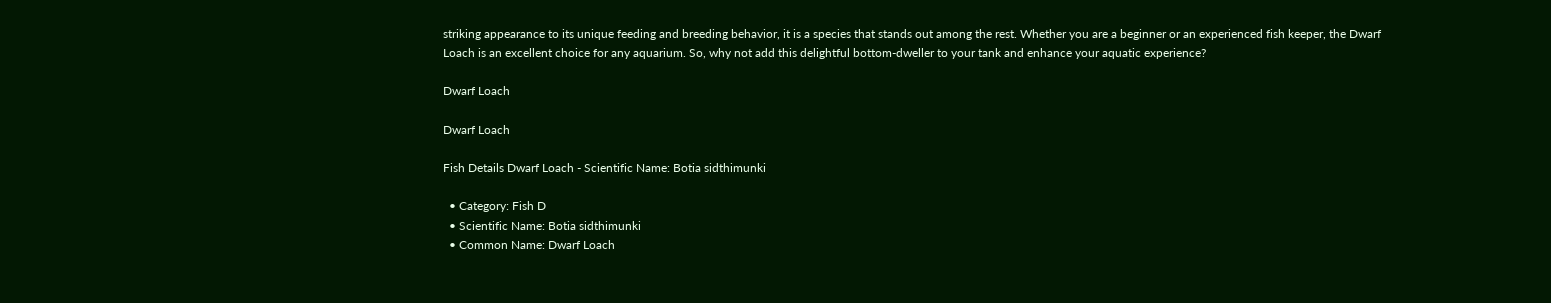striking appearance to its unique feeding and breeding behavior, it is a species that stands out among the rest. Whether you are a beginner or an experienced fish keeper, the Dwarf Loach is an excellent choice for any aquarium. So, why not add this delightful bottom-dweller to your tank and enhance your aquatic experience?

Dwarf Loach

Dwarf Loach

Fish Details Dwarf Loach - Scientific Name: Botia sidthimunki

  • Category: Fish D
  • Scientific Name: Botia sidthimunki
  • Common Name: Dwarf Loach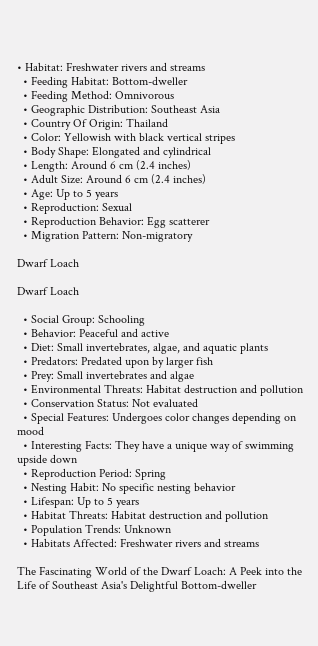• Habitat: Freshwater rivers and streams
  • Feeding Habitat: Bottom-dweller
  • Feeding Method: Omnivorous
  • Geographic Distribution: Southeast Asia
  • Country Of Origin: Thailand
  • Color: Yellowish with black vertical stripes
  • Body Shape: Elongated and cylindrical
  • Length: Around 6 cm (2.4 inches)
  • Adult Size: Around 6 cm (2.4 inches)
  • Age: Up to 5 years
  • Reproduction: Sexual
  • Reproduction Behavior: Egg scatterer
  • Migration Pattern: Non-migratory

Dwarf Loach

Dwarf Loach

  • Social Group: Schooling
  • Behavior: Peaceful and active
  • Diet: Small invertebrates, algae, and aquatic plants
  • Predators: Predated upon by larger fish
  • Prey: Small invertebrates and algae
  • Environmental Threats: Habitat destruction and pollution
  • Conservation Status: Not evaluated
  • Special Features: Undergoes color changes depending on mood
  • Interesting Facts: They have a unique way of swimming upside down
  • Reproduction Period: Spring
  • Nesting Habit: No specific nesting behavior
  • Lifespan: Up to 5 years
  • Habitat Threats: Habitat destruction and pollution
  • Population Trends: Unknown
  • Habitats Affected: Freshwater rivers and streams

The Fascinating World of the Dwarf Loach: A Peek into the Life of Southeast Asia's Delightful Bottom-dweller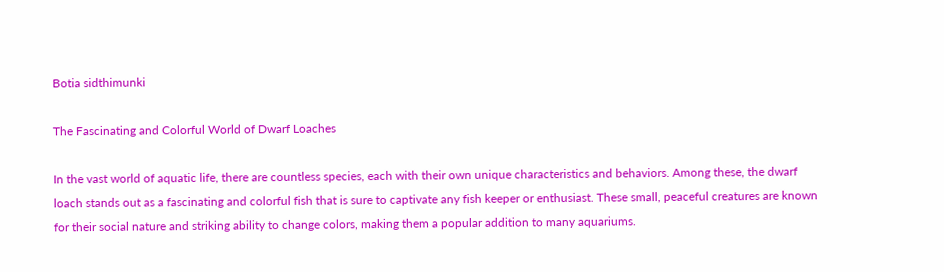Botia sidthimunki

The Fascinating and Colorful World of Dwarf Loaches

In the vast world of aquatic life, there are countless species, each with their own unique characteristics and behaviors. Among these, the dwarf loach stands out as a fascinating and colorful fish that is sure to captivate any fish keeper or enthusiast. These small, peaceful creatures are known for their social nature and striking ability to change colors, making them a popular addition to many aquariums.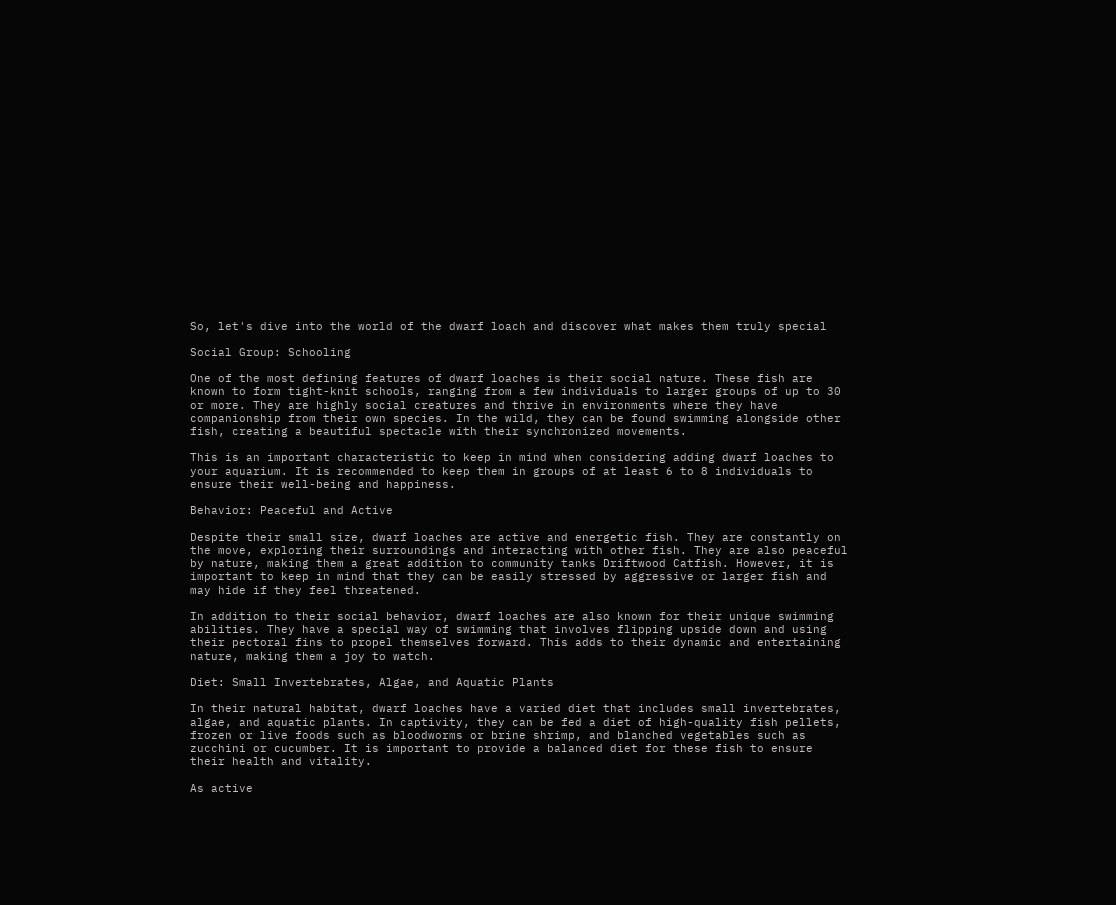So, let's dive into the world of the dwarf loach and discover what makes them truly special

Social Group: Schooling

One of the most defining features of dwarf loaches is their social nature. These fish are known to form tight-knit schools, ranging from a few individuals to larger groups of up to 30 or more. They are highly social creatures and thrive in environments where they have companionship from their own species. In the wild, they can be found swimming alongside other fish, creating a beautiful spectacle with their synchronized movements.

This is an important characteristic to keep in mind when considering adding dwarf loaches to your aquarium. It is recommended to keep them in groups of at least 6 to 8 individuals to ensure their well-being and happiness.

Behavior: Peaceful and Active

Despite their small size, dwarf loaches are active and energetic fish. They are constantly on the move, exploring their surroundings and interacting with other fish. They are also peaceful by nature, making them a great addition to community tanks Driftwood Catfish. However, it is important to keep in mind that they can be easily stressed by aggressive or larger fish and may hide if they feel threatened.

In addition to their social behavior, dwarf loaches are also known for their unique swimming abilities. They have a special way of swimming that involves flipping upside down and using their pectoral fins to propel themselves forward. This adds to their dynamic and entertaining nature, making them a joy to watch.

Diet: Small Invertebrates, Algae, and Aquatic Plants

In their natural habitat, dwarf loaches have a varied diet that includes small invertebrates, algae, and aquatic plants. In captivity, they can be fed a diet of high-quality fish pellets, frozen or live foods such as bloodworms or brine shrimp, and blanched vegetables such as zucchini or cucumber. It is important to provide a balanced diet for these fish to ensure their health and vitality.

As active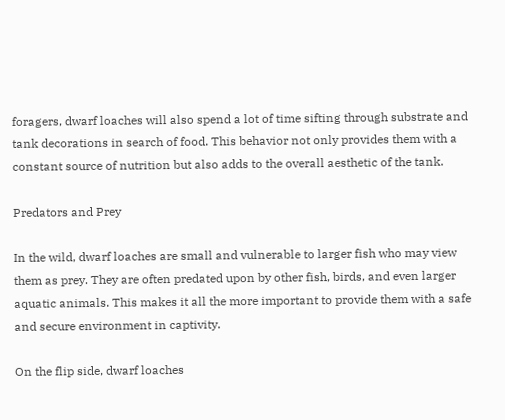foragers, dwarf loaches will also spend a lot of time sifting through substrate and tank decorations in search of food. This behavior not only provides them with a constant source of nutrition but also adds to the overall aesthetic of the tank.

Predators and Prey

In the wild, dwarf loaches are small and vulnerable to larger fish who may view them as prey. They are often predated upon by other fish, birds, and even larger aquatic animals. This makes it all the more important to provide them with a safe and secure environment in captivity.

On the flip side, dwarf loaches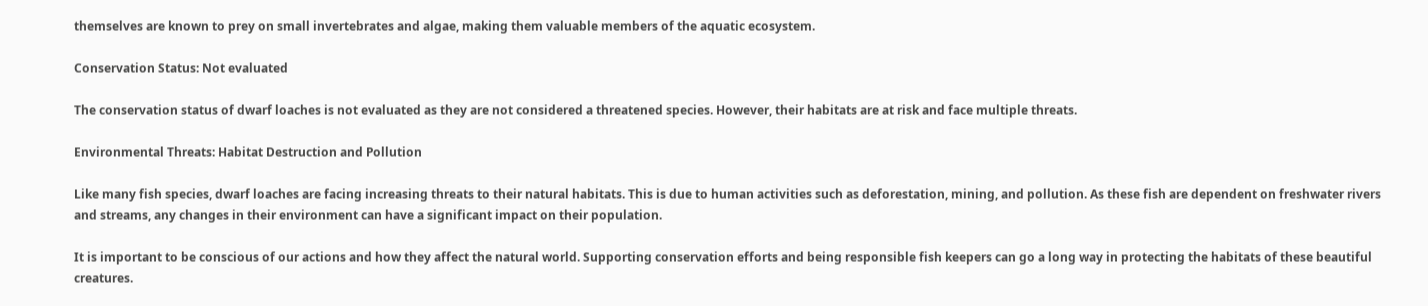themselves are known to prey on small invertebrates and algae, making them valuable members of the aquatic ecosystem.

Conservation Status: Not evaluated

The conservation status of dwarf loaches is not evaluated as they are not considered a threatened species. However, their habitats are at risk and face multiple threats.

Environmental Threats: Habitat Destruction and Pollution

Like many fish species, dwarf loaches are facing increasing threats to their natural habitats. This is due to human activities such as deforestation, mining, and pollution. As these fish are dependent on freshwater rivers and streams, any changes in their environment can have a significant impact on their population.

It is important to be conscious of our actions and how they affect the natural world. Supporting conservation efforts and being responsible fish keepers can go a long way in protecting the habitats of these beautiful creatures.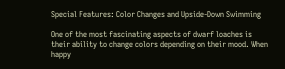Special Features: Color Changes and Upside-Down Swimming

One of the most fascinating aspects of dwarf loaches is their ability to change colors depending on their mood. When happy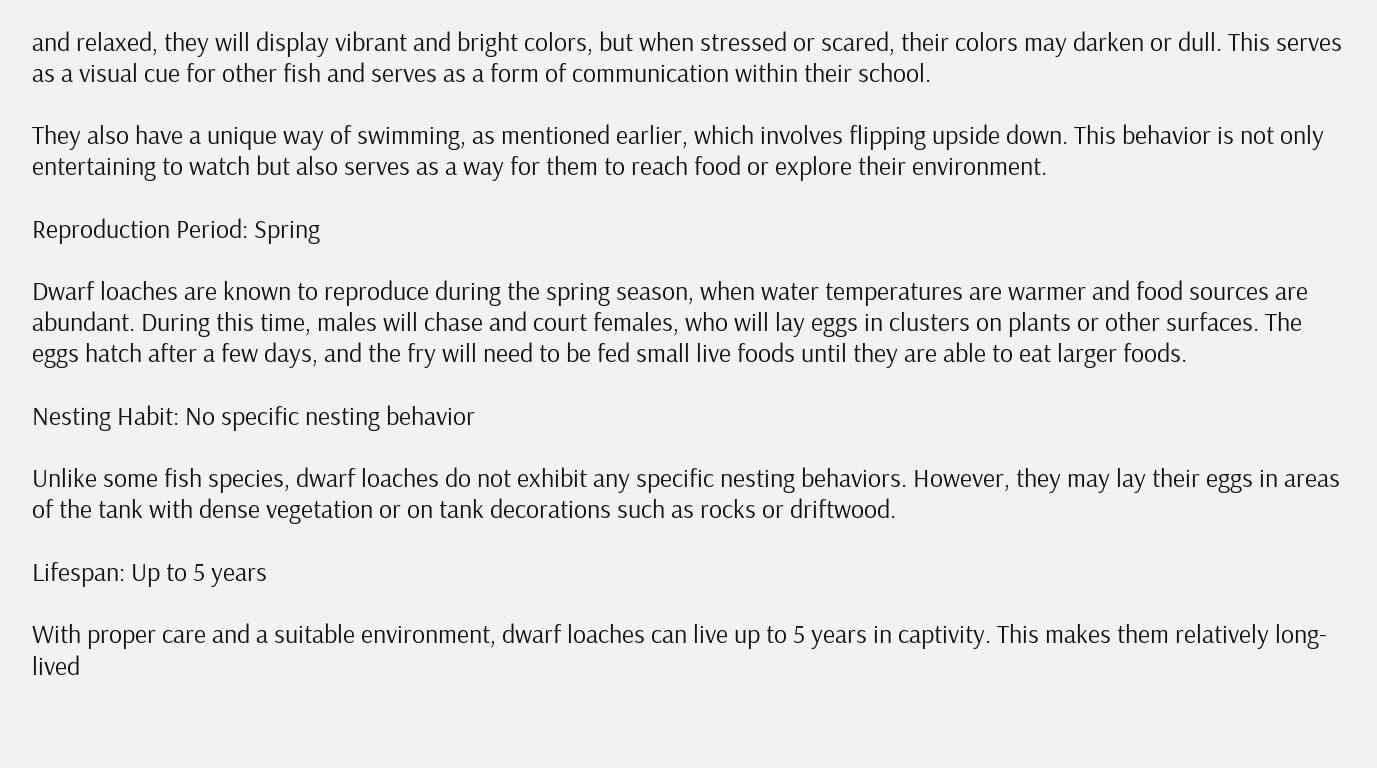and relaxed, they will display vibrant and bright colors, but when stressed or scared, their colors may darken or dull. This serves as a visual cue for other fish and serves as a form of communication within their school.

They also have a unique way of swimming, as mentioned earlier, which involves flipping upside down. This behavior is not only entertaining to watch but also serves as a way for them to reach food or explore their environment.

Reproduction Period: Spring

Dwarf loaches are known to reproduce during the spring season, when water temperatures are warmer and food sources are abundant. During this time, males will chase and court females, who will lay eggs in clusters on plants or other surfaces. The eggs hatch after a few days, and the fry will need to be fed small live foods until they are able to eat larger foods.

Nesting Habit: No specific nesting behavior

Unlike some fish species, dwarf loaches do not exhibit any specific nesting behaviors. However, they may lay their eggs in areas of the tank with dense vegetation or on tank decorations such as rocks or driftwood.

Lifespan: Up to 5 years

With proper care and a suitable environment, dwarf loaches can live up to 5 years in captivity. This makes them relatively long-lived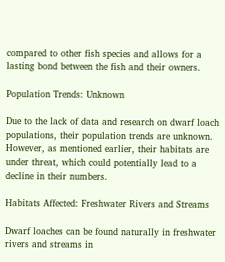compared to other fish species and allows for a lasting bond between the fish and their owners.

Population Trends: Unknown

Due to the lack of data and research on dwarf loach populations, their population trends are unknown. However, as mentioned earlier, their habitats are under threat, which could potentially lead to a decline in their numbers.

Habitats Affected: Freshwater Rivers and Streams

Dwarf loaches can be found naturally in freshwater rivers and streams in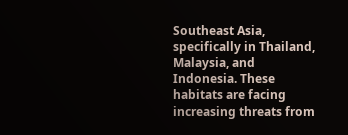Southeast Asia, specifically in Thailand, Malaysia, and Indonesia. These habitats are facing increasing threats from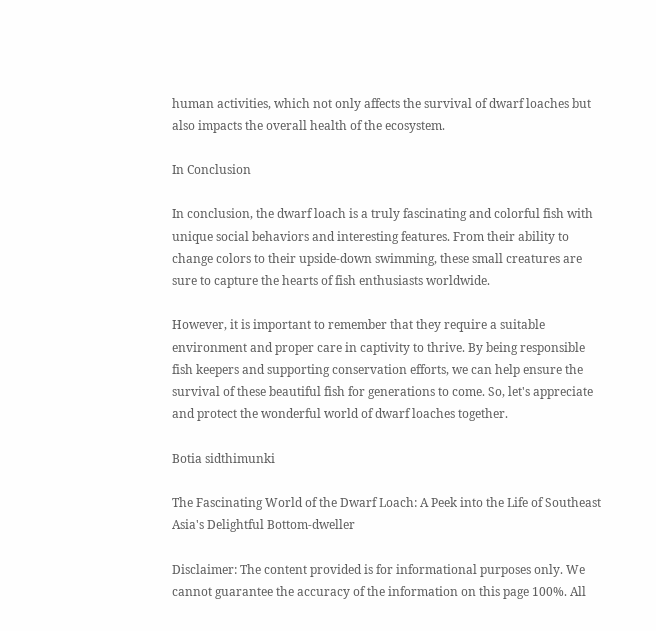human activities, which not only affects the survival of dwarf loaches but also impacts the overall health of the ecosystem.

In Conclusion

In conclusion, the dwarf loach is a truly fascinating and colorful fish with unique social behaviors and interesting features. From their ability to change colors to their upside-down swimming, these small creatures are sure to capture the hearts of fish enthusiasts worldwide.

However, it is important to remember that they require a suitable environment and proper care in captivity to thrive. By being responsible fish keepers and supporting conservation efforts, we can help ensure the survival of these beautiful fish for generations to come. So, let's appreciate and protect the wonderful world of dwarf loaches together.

Botia sidthimunki

The Fascinating World of the Dwarf Loach: A Peek into the Life of Southeast Asia's Delightful Bottom-dweller

Disclaimer: The content provided is for informational purposes only. We cannot guarantee the accuracy of the information on this page 100%. All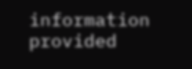information provided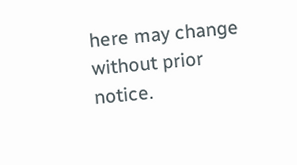here may change without prior notice.